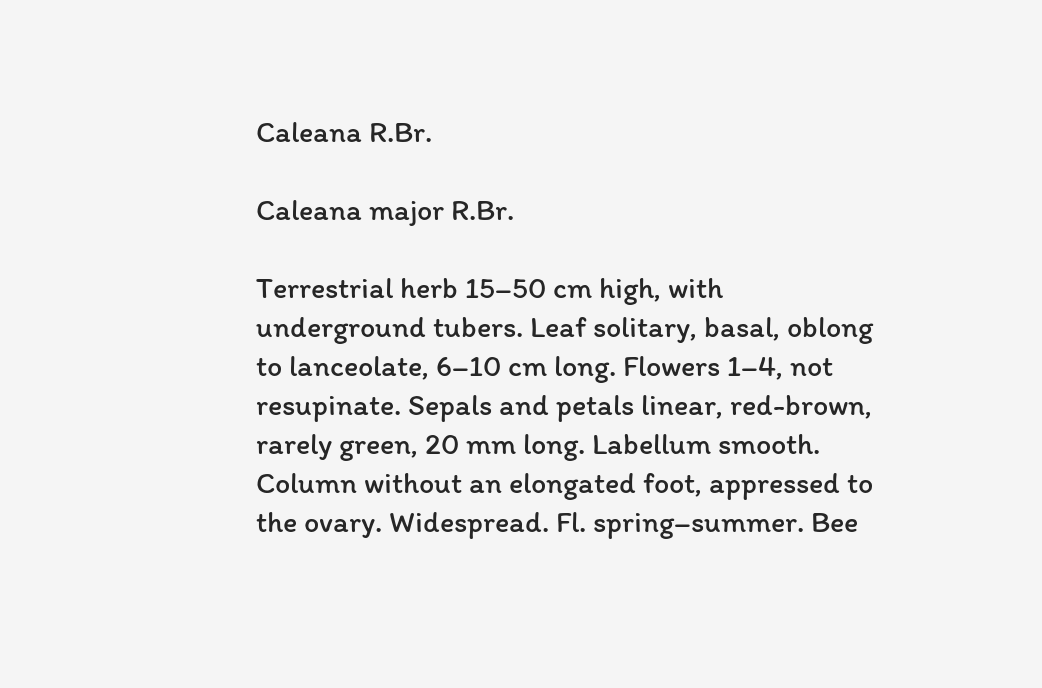Caleana R.Br.

Caleana major R.Br.

Terrestrial herb 15–50 cm high, with underground tubers. Leaf solitary, basal, oblong to lanceolate, 6–10 cm long. Flowers 1–4, not resupinate. Sepals and petals linear, red-brown, rarely green, 20 mm long. Labellum smooth. Column without an elongated foot, appressed to the ovary. Widespread. Fl. spring–summer. Bee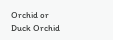Orchid or Duck Orchid